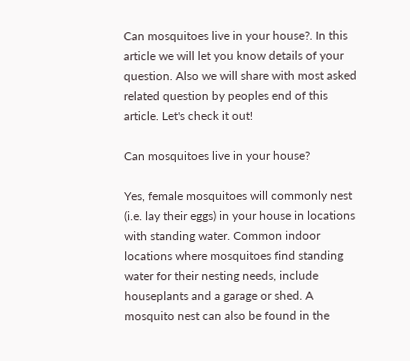Can mosquitoes live in your house?. In this article we will let you know details of your question. Also we will share with most asked related question by peoples end of this article. Let's check it out!

Can mosquitoes live in your house?

Yes, female mosquitoes will commonly nest (i.e. lay their eggs) in your house in locations with standing water. Common indoor locations where mosquitoes find standing water for their nesting needs, include houseplants and a garage or shed. A mosquito nest can also be found in the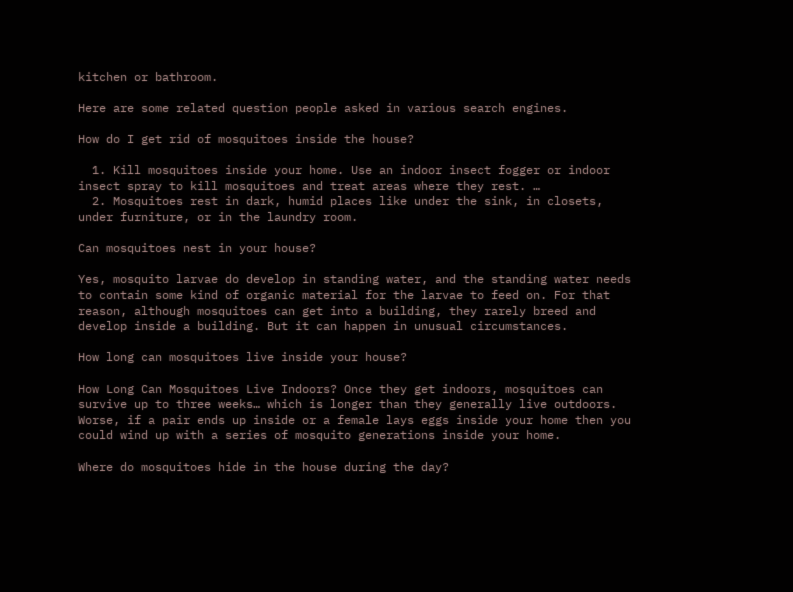kitchen or bathroom.

Here are some related question people asked in various search engines.

How do I get rid of mosquitoes inside the house?

  1. Kill mosquitoes inside your home. Use an indoor insect fogger or indoor insect spray to kill mosquitoes and treat areas where they rest. …
  2. Mosquitoes rest in dark, humid places like under the sink, in closets, under furniture, or in the laundry room.

Can mosquitoes nest in your house?

Yes, mosquito larvae do develop in standing water, and the standing water needs to contain some kind of organic material for the larvae to feed on. For that reason, although mosquitoes can get into a building, they rarely breed and develop inside a building. But it can happen in unusual circumstances.

How long can mosquitoes live inside your house?

How Long Can Mosquitoes Live Indoors? Once they get indoors, mosquitoes can survive up to three weeks… which is longer than they generally live outdoors. Worse, if a pair ends up inside or a female lays eggs inside your home then you could wind up with a series of mosquito generations inside your home.

Where do mosquitoes hide in the house during the day?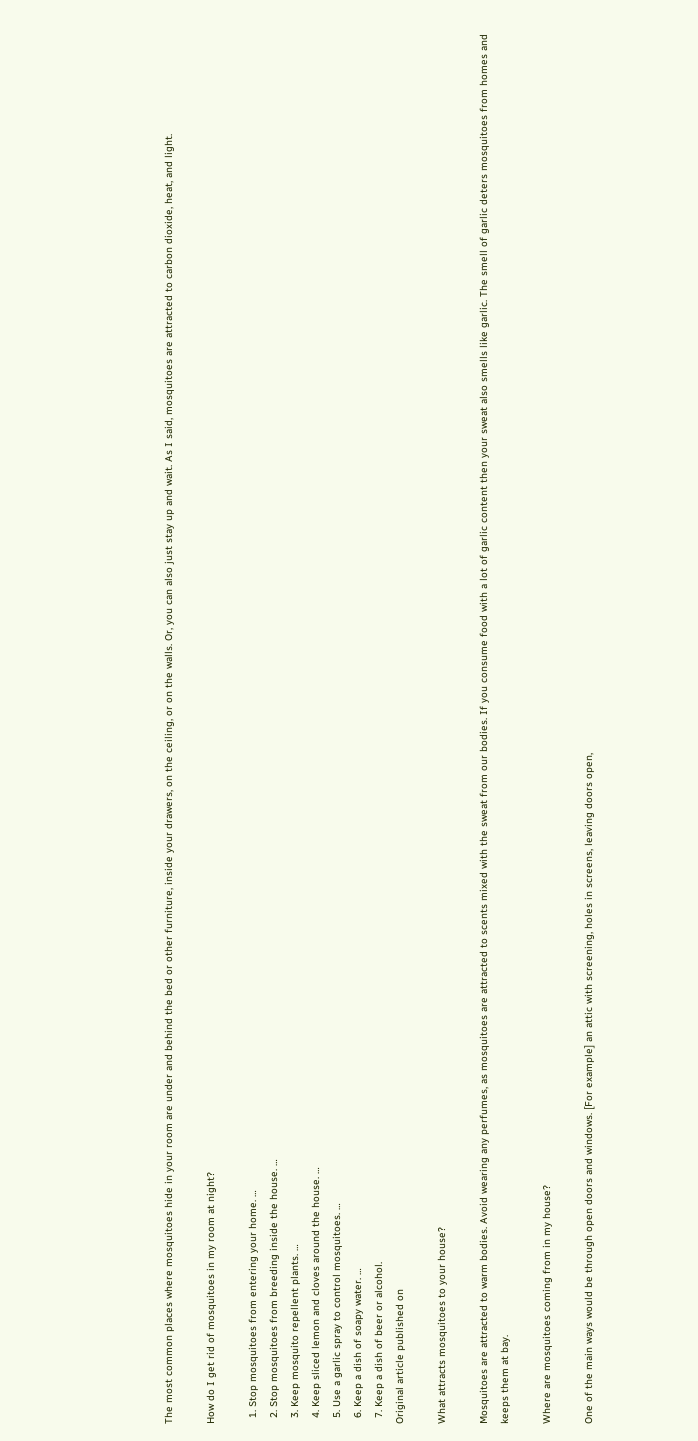The most common places where mosquitoes hide in your room are under and behind the bed or other furniture, inside your drawers, on the ceiling, or on the walls. Or, you can also just stay up and wait. As I said, mosquitoes are attracted to carbon dioxide, heat, and light.

How do I get rid of mosquitoes in my room at night?

  1. Stop mosquitoes from entering your home. …
  2. Stop mosquitoes from breeding inside the house. …
  3. Keep mosquito repellent plants. …
  4. Keep sliced lemon and cloves around the house. …
  5. Use a garlic spray to control mosquitoes. …
  6. Keep a dish of soapy water. …
  7. Keep a dish of beer or alcohol.
Original article published on

What attracts mosquitoes to your house?

Mosquitoes are attracted to warm bodies. Avoid wearing any perfumes, as mosquitoes are attracted to scents mixed with the sweat from our bodies. If you consume food with a lot of garlic content then your sweat also smells like garlic. The smell of garlic deters mosquitoes from homes and keeps them at bay.

Where are mosquitoes coming from in my house?

One of the main ways would be through open doors and windows. [For example] an attic with screening, holes in screens, leaving doors open,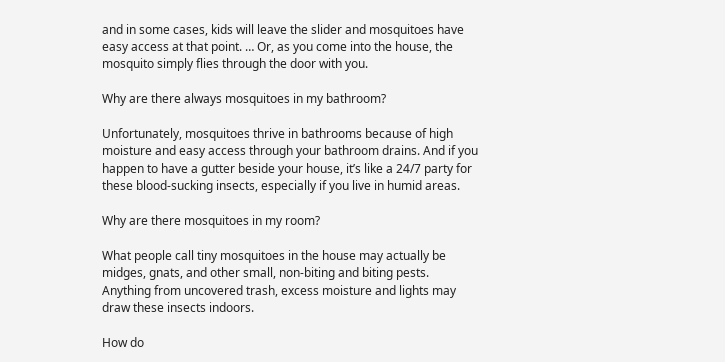and in some cases, kids will leave the slider and mosquitoes have easy access at that point. … Or, as you come into the house, the mosquito simply flies through the door with you.

Why are there always mosquitoes in my bathroom?

Unfortunately, mosquitoes thrive in bathrooms because of high moisture and easy access through your bathroom drains. And if you happen to have a gutter beside your house, it’s like a 24/7 party for these blood-sucking insects, especially if you live in humid areas.

Why are there mosquitoes in my room?

What people call tiny mosquitoes in the house may actually be midges, gnats, and other small, non-biting and biting pests. Anything from uncovered trash, excess moisture and lights may draw these insects indoors.

How do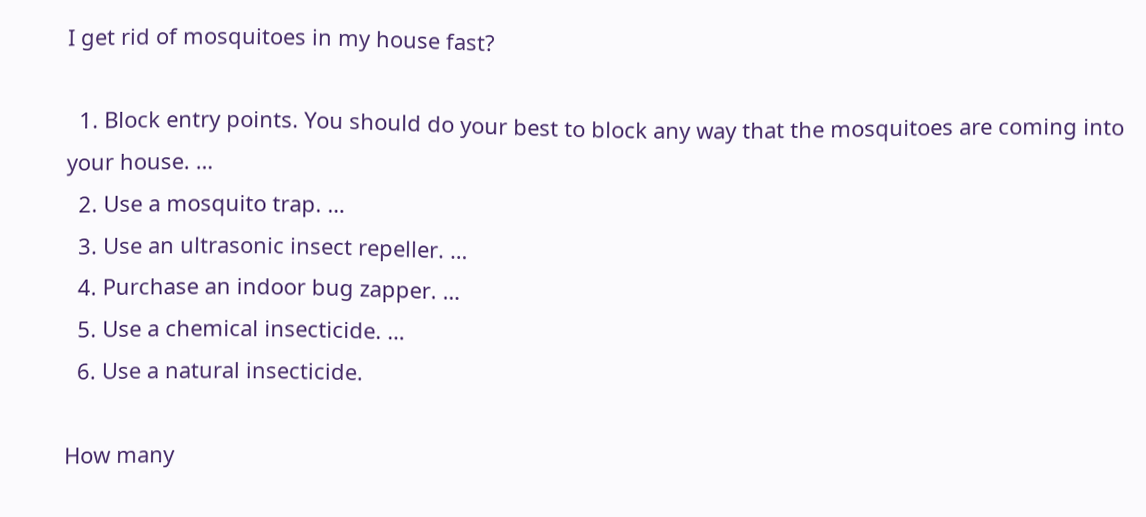I get rid of mosquitoes in my house fast?

  1. Block entry points. You should do your best to block any way that the mosquitoes are coming into your house. …
  2. Use a mosquito trap. …
  3. Use an ultrasonic insect repeller. …
  4. Purchase an indoor bug zapper. …
  5. Use a chemical insecticide. …
  6. Use a natural insecticide.

How many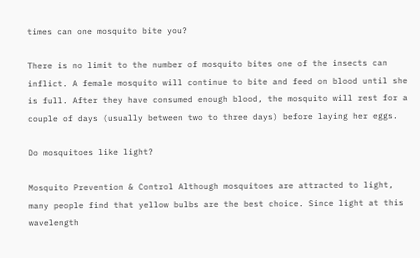times can one mosquito bite you?

There is no limit to the number of mosquito bites one of the insects can inflict. A female mosquito will continue to bite and feed on blood until she is full. After they have consumed enough blood, the mosquito will rest for a couple of days (usually between two to three days) before laying her eggs.

Do mosquitoes like light?

Mosquito Prevention & Control Although mosquitoes are attracted to light, many people find that yellow bulbs are the best choice. Since light at this wavelength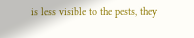is less visible to the pests, they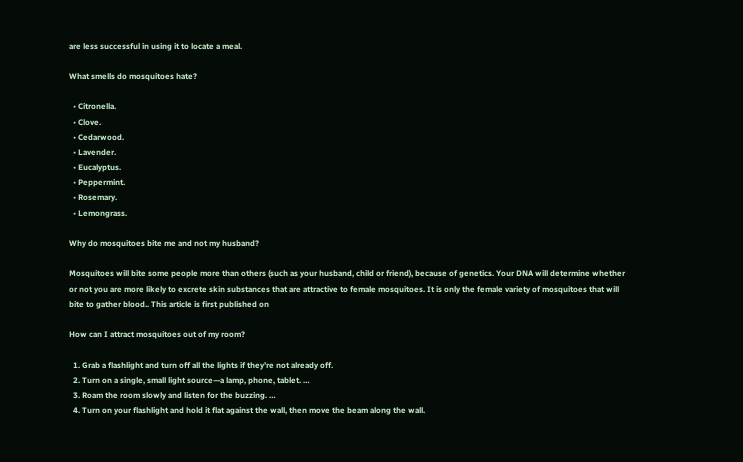are less successful in using it to locate a meal.

What smells do mosquitoes hate?

  • Citronella.
  • Clove.
  • Cedarwood.
  • Lavender.
  • Eucalyptus.
  • Peppermint.
  • Rosemary.
  • Lemongrass.

Why do mosquitoes bite me and not my husband?

Mosquitoes will bite some people more than others (such as your husband, child or friend), because of genetics. Your DNA will determine whether or not you are more likely to excrete skin substances that are attractive to female mosquitoes. It is only the female variety of mosquitoes that will bite to gather blood.. This article is first published on

How can I attract mosquitoes out of my room?

  1. Grab a flashlight and turn off all the lights if they’re not already off.
  2. Turn on a single, small light source—a lamp, phone, tablet. …
  3. Roam the room slowly and listen for the buzzing. …
  4. Turn on your flashlight and hold it flat against the wall, then move the beam along the wall.